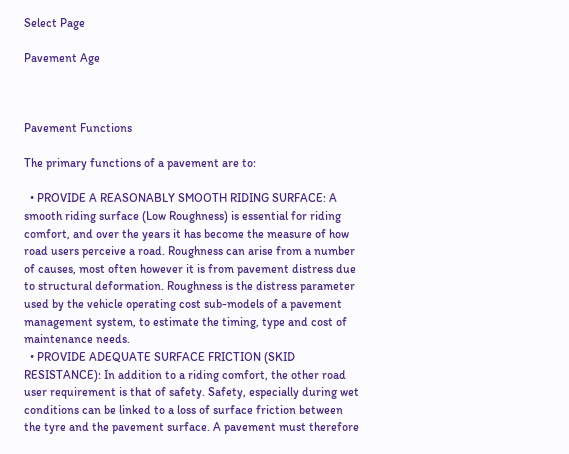Select Page

Pavement Age



Pavement Functions

The primary functions of a pavement are to:

  • PROVIDE A REASONABLY SMOOTH RIDING SURFACE: A smooth riding surface (Low Roughness) is essential for riding comfort, and over the years it has become the measure of how road users perceive a road. Roughness can arise from a number of causes, most often however it is from pavement distress due to structural deformation. Roughness is the distress parameter used by the vehicle operating cost sub-models of a pavement management system, to estimate the timing, type and cost of maintenance needs.
  • PROVIDE ADEQUATE SURFACE FRICTION (SKID RESISTANCE): In addition to a riding comfort, the other road user requirement is that of safety. Safety, especially during wet conditions can be linked to a loss of surface friction between the tyre and the pavement surface. A pavement must therefore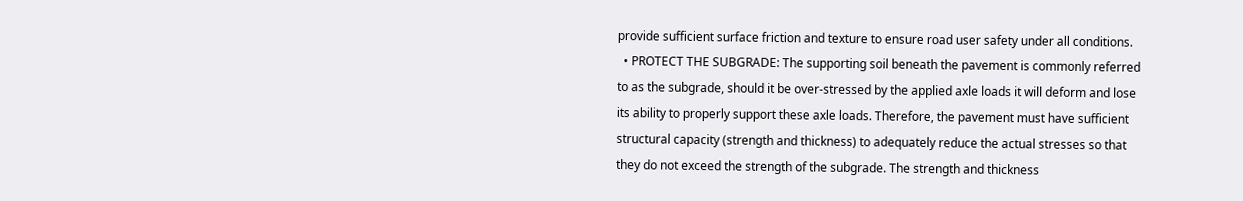provide sufficient surface friction and texture to ensure road user safety under all conditions.
  • PROTECT THE SUBGRADE: The supporting soil beneath the pavement is commonly referred to as the subgrade, should it be over-stressed by the applied axle loads it will deform and lose its ability to properly support these axle loads. Therefore, the pavement must have sufficient structural capacity (strength and thickness) to adequately reduce the actual stresses so that they do not exceed the strength of the subgrade. The strength and thickness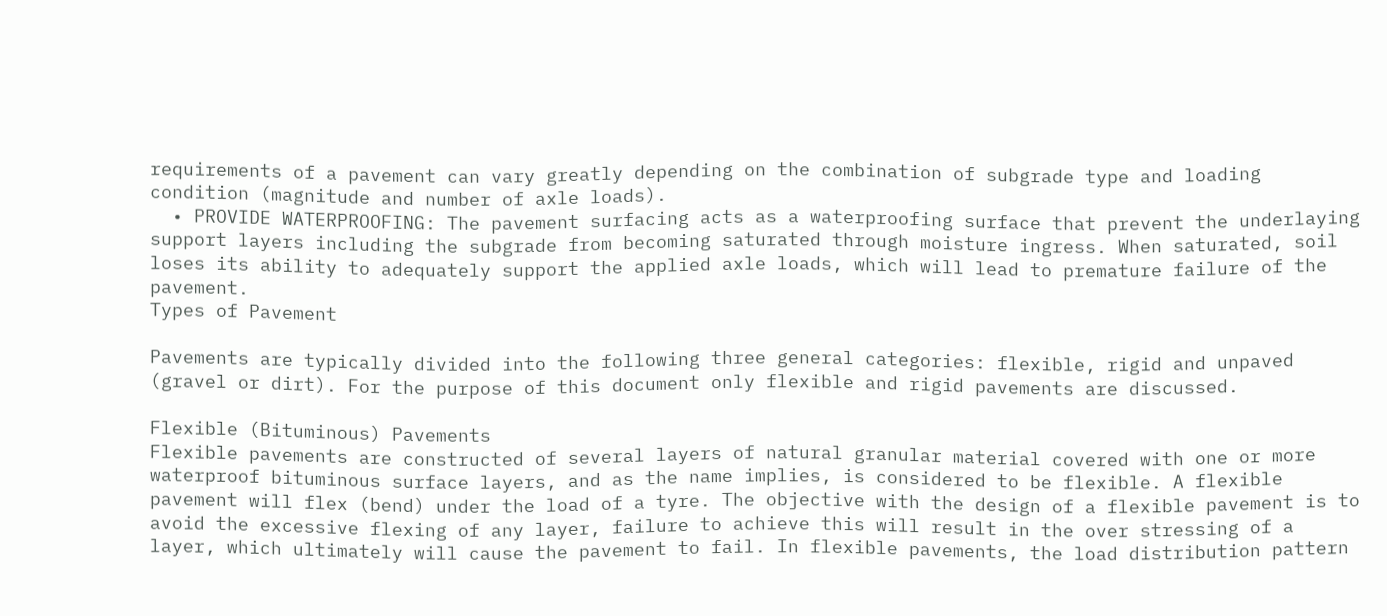requirements of a pavement can vary greatly depending on the combination of subgrade type and loading condition (magnitude and number of axle loads).
  • PROVIDE WATERPROOFING: The pavement surfacing acts as a waterproofing surface that prevent the underlaying support layers including the subgrade from becoming saturated through moisture ingress. When saturated, soil loses its ability to adequately support the applied axle loads, which will lead to premature failure of the pavement.
Types of Pavement

Pavements are typically divided into the following three general categories: flexible, rigid and unpaved (gravel or dirt). For the purpose of this document only flexible and rigid pavements are discussed.

Flexible (Bituminous) Pavements
Flexible pavements are constructed of several layers of natural granular material covered with one or more waterproof bituminous surface layers, and as the name implies, is considered to be flexible. A flexible pavement will flex (bend) under the load of a tyre. The objective with the design of a flexible pavement is to avoid the excessive flexing of any layer, failure to achieve this will result in the over stressing of a layer, which ultimately will cause the pavement to fail. In flexible pavements, the load distribution pattern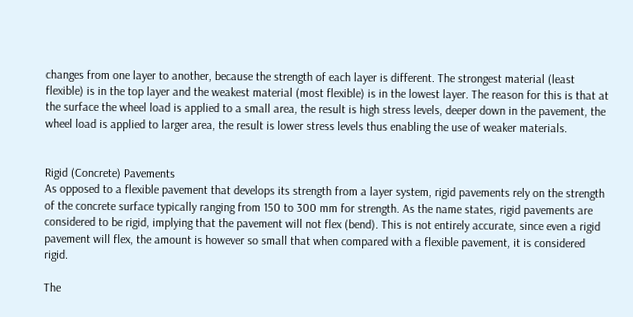changes from one layer to another, because the strength of each layer is different. The strongest material (least flexible) is in the top layer and the weakest material (most flexible) is in the lowest layer. The reason for this is that at the surface the wheel load is applied to a small area, the result is high stress levels, deeper down in the pavement, the wheel load is applied to larger area, the result is lower stress levels thus enabling the use of weaker materials.


Rigid (Concrete) Pavements
As opposed to a flexible pavement that develops its strength from a layer system, rigid pavements rely on the strength of the concrete surface typically ranging from 150 to 300 mm for strength. As the name states, rigid pavements are considered to be rigid, implying that the pavement will not flex (bend). This is not entirely accurate, since even a rigid pavement will flex, the amount is however so small that when compared with a flexible pavement, it is considered rigid.

The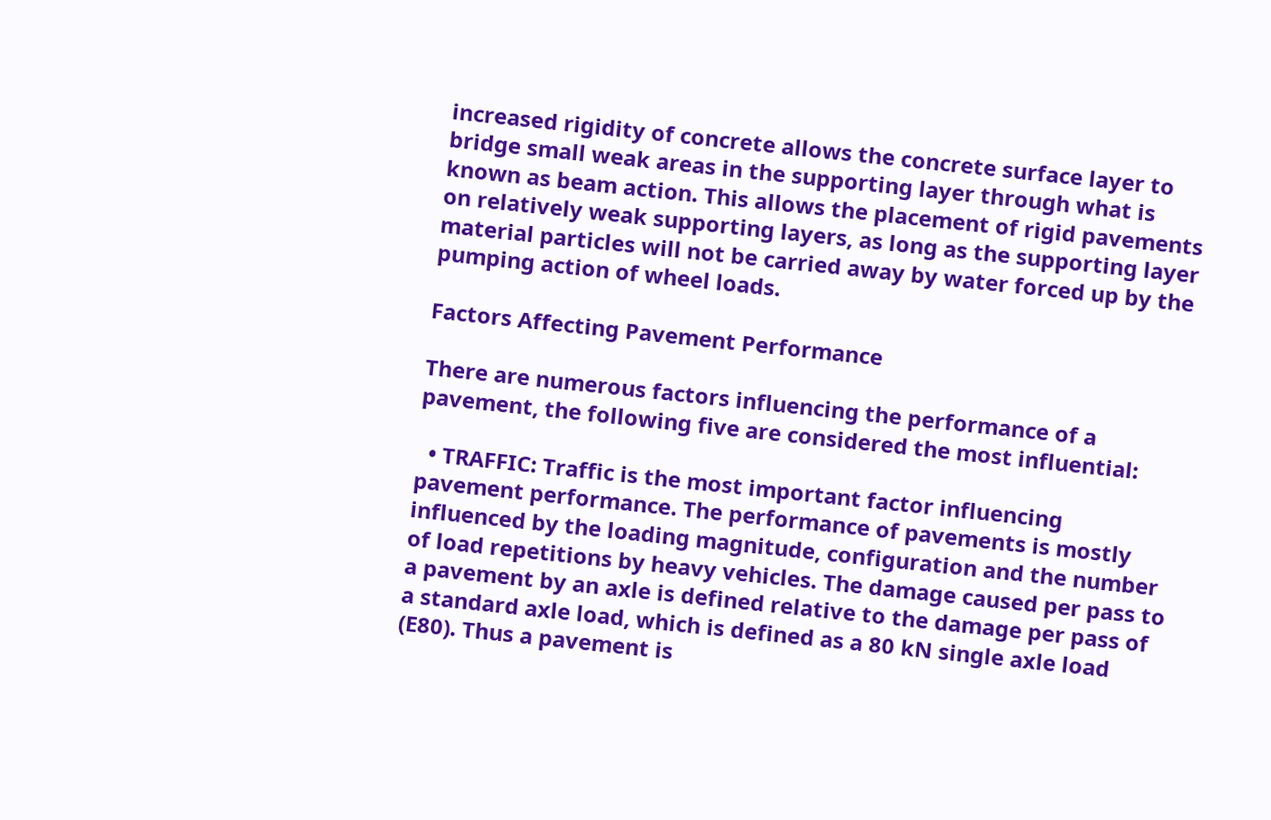increased rigidity of concrete allows the concrete surface layer to bridge small weak areas in the supporting layer through what is known as beam action. This allows the placement of rigid pavements on relatively weak supporting layers, as long as the supporting layer material particles will not be carried away by water forced up by the pumping action of wheel loads.

Factors Affecting Pavement Performance

There are numerous factors influencing the performance of a pavement, the following five are considered the most influential:

  • TRAFFIC: Traffic is the most important factor influencing pavement performance. The performance of pavements is mostly influenced by the loading magnitude, configuration and the number of load repetitions by heavy vehicles. The damage caused per pass to a pavement by an axle is defined relative to the damage per pass of a standard axle load, which is defined as a 80 kN single axle load (E80). Thus a pavement is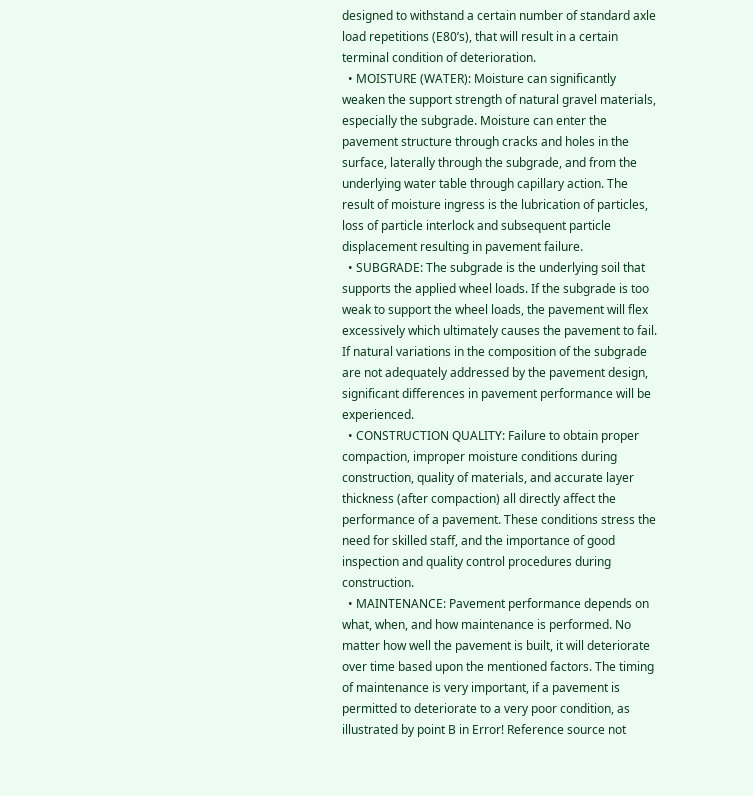designed to withstand a certain number of standard axle load repetitions (E80’s), that will result in a certain terminal condition of deterioration.
  • MOISTURE (WATER): Moisture can significantly weaken the support strength of natural gravel materials, especially the subgrade. Moisture can enter the pavement structure through cracks and holes in the surface, laterally through the subgrade, and from the underlying water table through capillary action. The result of moisture ingress is the lubrication of particles, loss of particle interlock and subsequent particle displacement resulting in pavement failure.
  • SUBGRADE: The subgrade is the underlying soil that supports the applied wheel loads. If the subgrade is too weak to support the wheel loads, the pavement will flex excessively which ultimately causes the pavement to fail. If natural variations in the composition of the subgrade are not adequately addressed by the pavement design, significant differences in pavement performance will be experienced.
  • CONSTRUCTION QUALITY: Failure to obtain proper compaction, improper moisture conditions during construction, quality of materials, and accurate layer thickness (after compaction) all directly affect the performance of a pavement. These conditions stress the need for skilled staff, and the importance of good inspection and quality control procedures during construction.
  • MAINTENANCE: Pavement performance depends on what, when, and how maintenance is performed. No matter how well the pavement is built, it will deteriorate over time based upon the mentioned factors. The timing of maintenance is very important, if a pavement is permitted to deteriorate to a very poor condition, as illustrated by point B in Error! Reference source not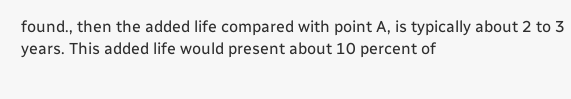found., then the added life compared with point A, is typically about 2 to 3 years. This added life would present about 10 percent of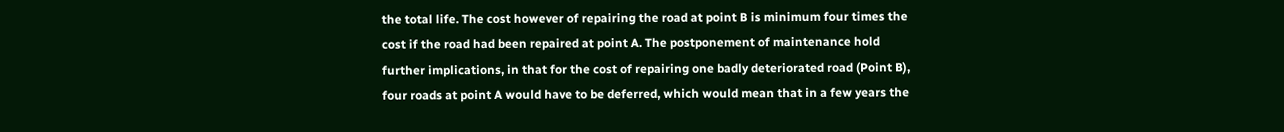the total life. The cost however of repairing the road at point B is minimum four times the cost if the road had been repaired at point A. The postponement of maintenance hold further implications, in that for the cost of repairing one badly deteriorated road (Point B), four roads at point A would have to be deferred, which would mean that in a few years the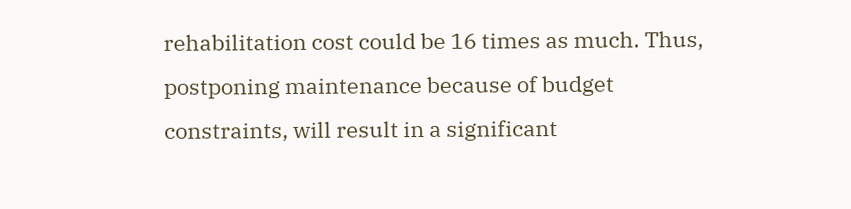rehabilitation cost could be 16 times as much. Thus, postponing maintenance because of budget constraints, will result in a significant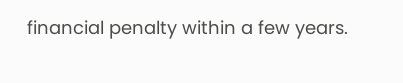financial penalty within a few years.